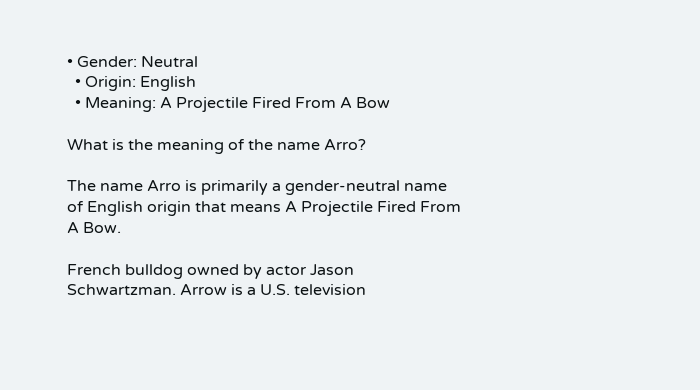• Gender: Neutral
  • Origin: English
  • Meaning: A Projectile Fired From A Bow

What is the meaning of the name Arro?

The name Arro is primarily a gender-neutral name of English origin that means A Projectile Fired From A Bow.

French bulldog owned by actor Jason Schwartzman. Arrow is a U.S. television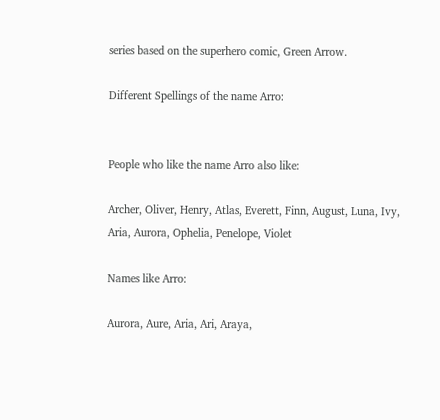series based on the superhero comic, Green Arrow.

Different Spellings of the name Arro:


People who like the name Arro also like:

Archer, Oliver, Henry, Atlas, Everett, Finn, August, Luna, Ivy, Aria, Aurora, Ophelia, Penelope, Violet

Names like Arro:

Aurora, Aure, Aria, Ari, Araya,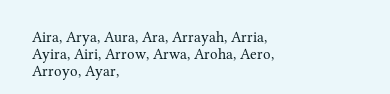Aira, Arya, Aura, Ara, Arrayah, Arria, Ayira, Airi, Arrow, Arwa, Aroha, Aero, Arroyo, Ayar,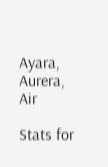Ayara, Aurera, Air

Stats for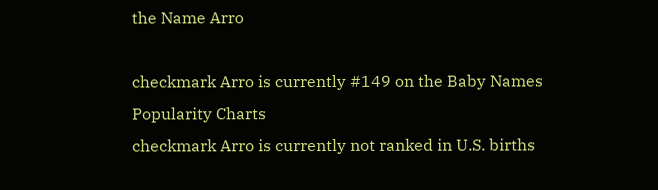the Name Arro

checkmark Arro is currently #149 on the Baby Names Popularity Charts
checkmark Arro is currently not ranked in U.S. births